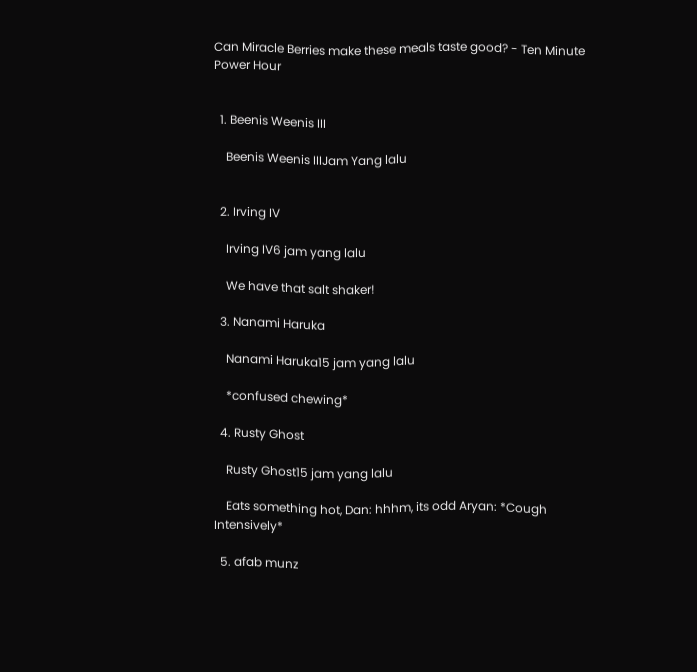Can Miracle Berries make these meals taste good? - Ten Minute Power Hour


  1. Beenis Weenis III

    Beenis Weenis IIIJam Yang lalu


  2. Irving IV

    Irving IV6 jam yang lalu

    We have that salt shaker!

  3. Nanami Haruka

    Nanami Haruka15 jam yang lalu

    *confused chewing*

  4. Rusty Ghost

    Rusty Ghost15 jam yang lalu

    Eats something hot, Dan: hhhm, its odd Aryan: *Cough Intensively*

  5. afab munz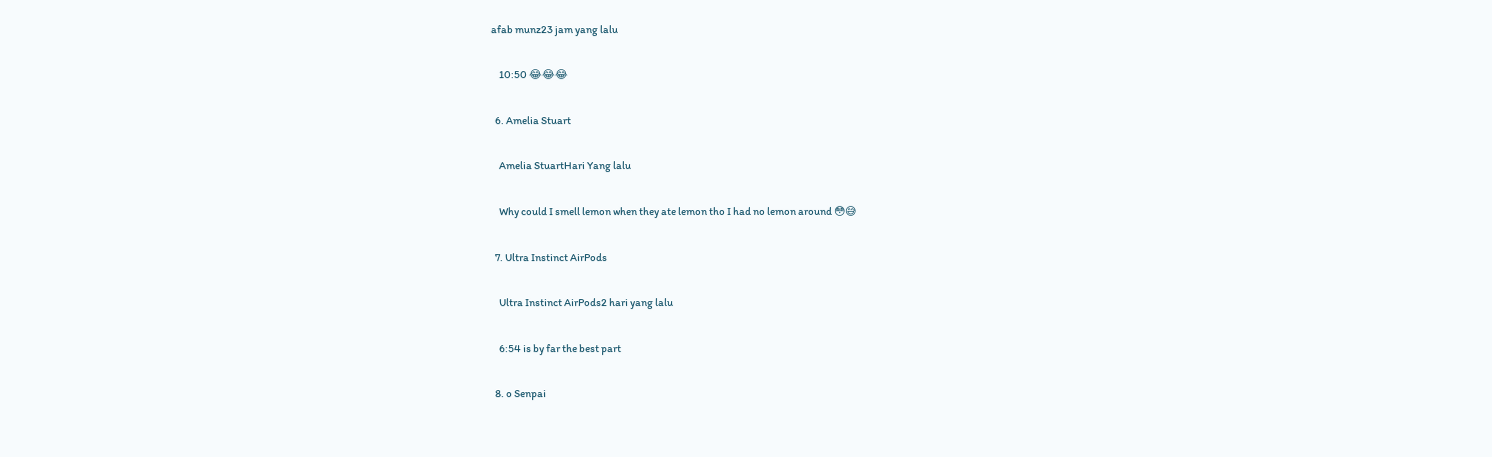afab munz23 jam yang lalu

    10:50 😂😂😂

  6. Amelia Stuart

    Amelia StuartHari Yang lalu

    Why could I smell lemon when they ate lemon tho I had no lemon around 😳😅

  7. Ultra Instinct AirPods

    Ultra Instinct AirPods2 hari yang lalu

    6:54 is by far the best part

  8. o Senpai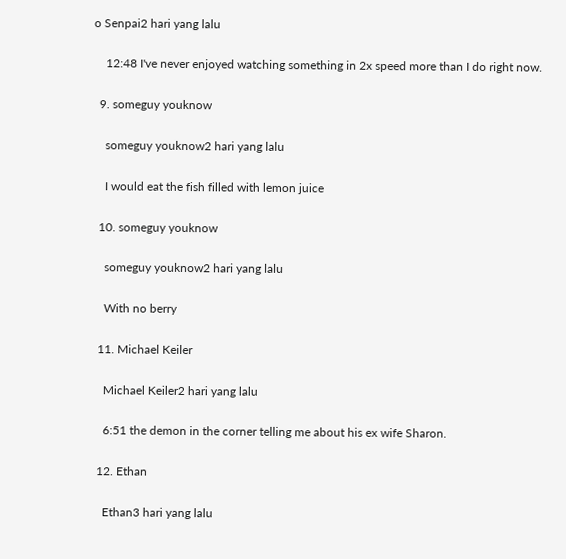o Senpai2 hari yang lalu

    12:48 I've never enjoyed watching something in 2x speed more than I do right now.

  9. someguy youknow

    someguy youknow2 hari yang lalu

    I would eat the fish filled with lemon juice

  10. someguy youknow

    someguy youknow2 hari yang lalu

    With no berry

  11. Michael Keiler

    Michael Keiler2 hari yang lalu

    6:51 the demon in the corner telling me about his ex wife Sharon.

  12. Ethan

    Ethan3 hari yang lalu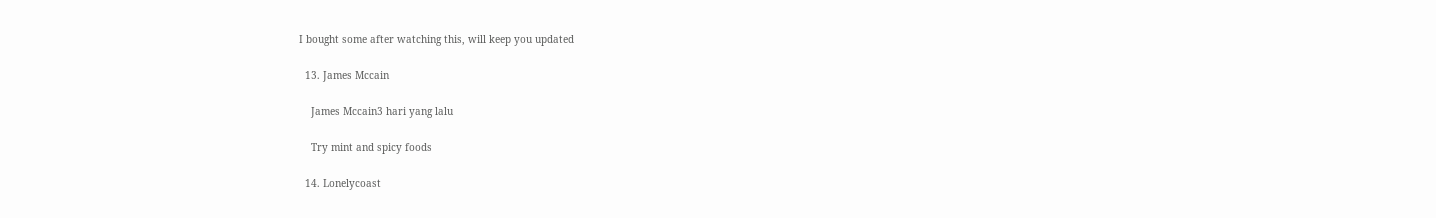I bought some after watching this, will keep you updated

  13. James Mccain

    James Mccain3 hari yang lalu

    Try mint and spicy foods

  14. Lonelycoast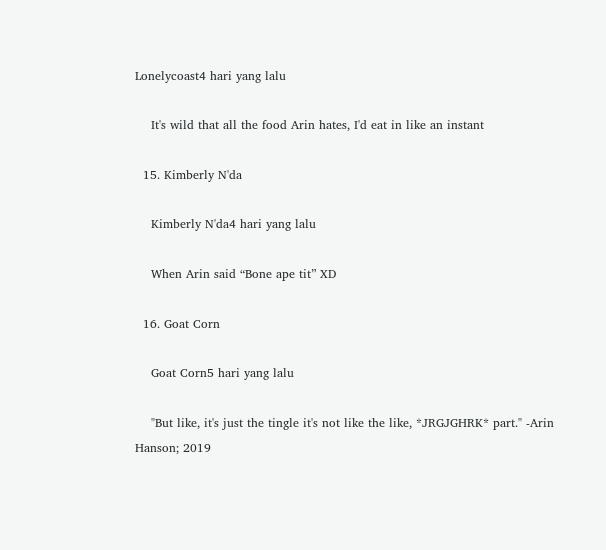Lonelycoast4 hari yang lalu

    It's wild that all the food Arin hates, I'd eat in like an instant

  15. Kimberly N'da

    Kimberly N'da4 hari yang lalu

    When Arin said “Bone ape tit” XD

  16. Goat Corn

    Goat Corn5 hari yang lalu

    "But like, it's just the tingle it's not like the like, *JRGJGHRK* part." -Arin Hanson; 2019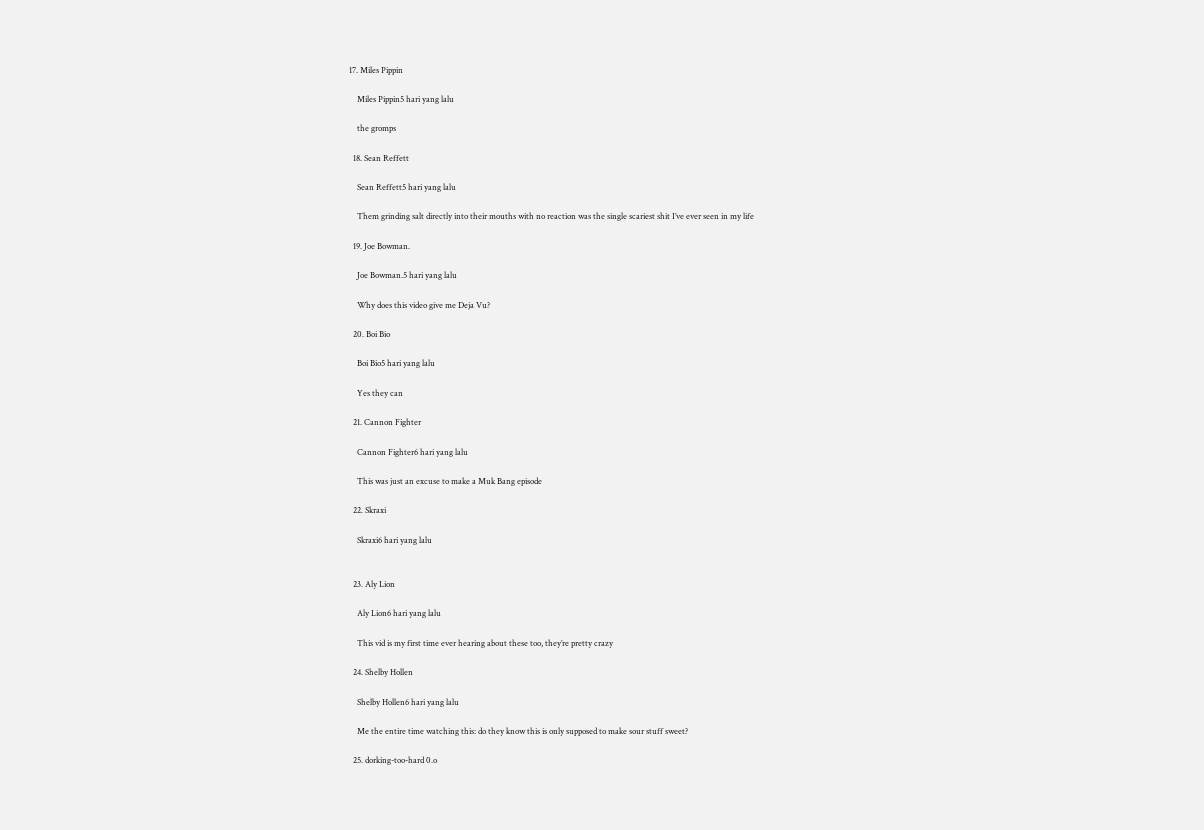17. Miles Pippin

    Miles Pippin5 hari yang lalu

    the gromps

  18. Sean Reffett

    Sean Reffett5 hari yang lalu

    Them grinding salt directly into their mouths with no reaction was the single scariest shit I’ve ever seen in my life

  19. Joe Bowman.

    Joe Bowman.5 hari yang lalu

    Why does this video give me Deja Vu?

  20. Boi Bio

    Boi Bio5 hari yang lalu

    Yes they can

  21. Cannon Fighter

    Cannon Fighter6 hari yang lalu

    This was just an excuse to make a Muk Bang episode

  22. Skraxi

    Skraxi6 hari yang lalu


  23. Aly Lion

    Aly Lion6 hari yang lalu

    This vid is my first time ever hearing about these too, they’re pretty crazy

  24. Shelby Hollen

    Shelby Hollen6 hari yang lalu

    Me the entire time watching this: do they know this is only supposed to make sour stuff sweet?

  25. dorking-too-hard 0.o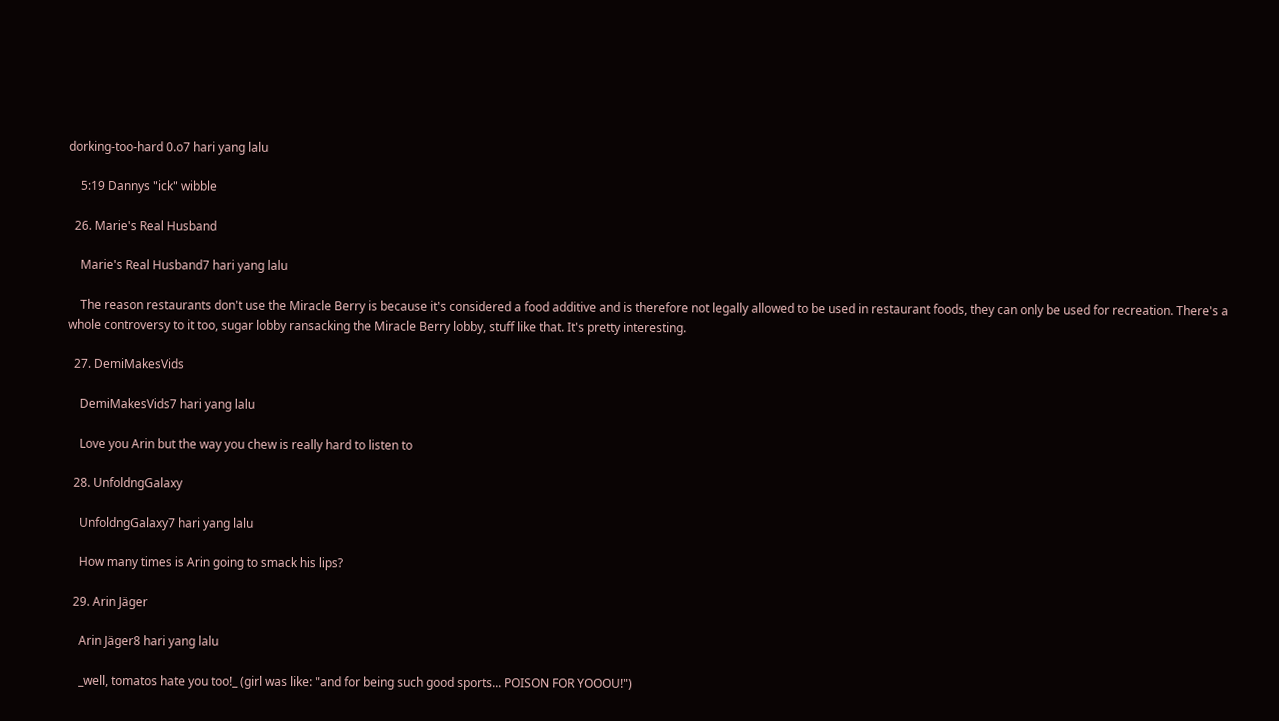dorking-too-hard 0.o7 hari yang lalu

    5:19 Dannys "ick" wibble

  26. Marie's Real Husband

    Marie's Real Husband7 hari yang lalu

    The reason restaurants don't use the Miracle Berry is because it's considered a food additive and is therefore not legally allowed to be used in restaurant foods, they can only be used for recreation. There's a whole controversy to it too, sugar lobby ransacking the Miracle Berry lobby, stuff like that. It's pretty interesting.

  27. DemiMakesVids

    DemiMakesVids7 hari yang lalu

    Love you Arin but the way you chew is really hard to listen to

  28. UnfoldngGalaxy

    UnfoldngGalaxy7 hari yang lalu

    How many times is Arin going to smack his lips?

  29. Arin Jäger

    Arin Jäger8 hari yang lalu

    _well, tomatos hate you too!_ (girl was like: "and for being such good sports... POISON FOR YOOOU!")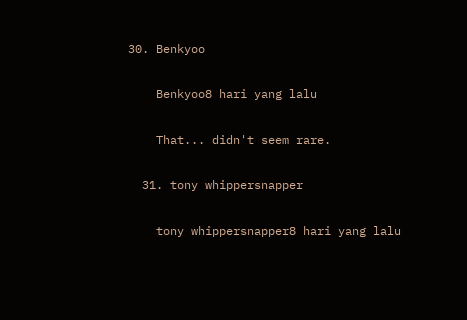30. Benkyoo

    Benkyoo8 hari yang lalu

    That... didn't seem rare.

  31. tony whippersnapper

    tony whippersnapper8 hari yang lalu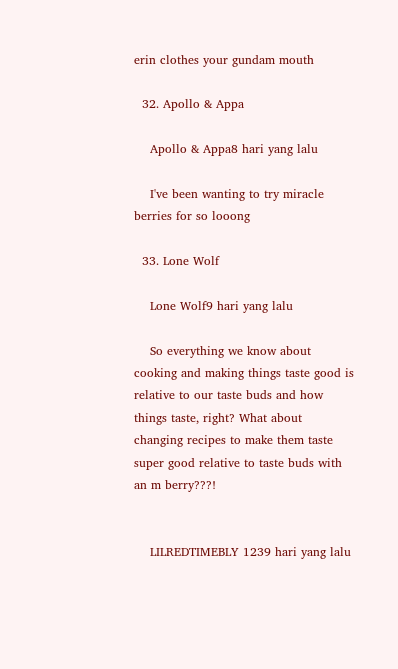erin clothes your gundam mouth

  32. Apollo & Appa

    Apollo & Appa8 hari yang lalu

    I've been wanting to try miracle berries for so looong

  33. Lone Wolf

    Lone Wolf9 hari yang lalu

    So everything we know about cooking and making things taste good is relative to our taste buds and how things taste, right? What about changing recipes to make them taste super good relative to taste buds with an m berry???!


    LILREDTIMEBLY 1239 hari yang lalu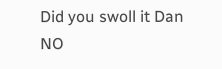Did you swoll it Dan NO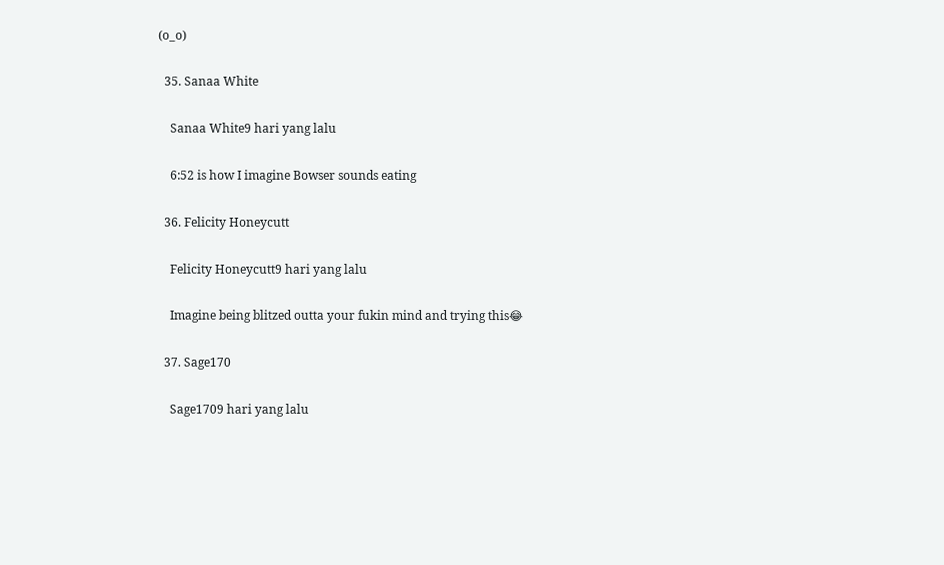(o_o)

  35. Sanaa White

    Sanaa White9 hari yang lalu

    6:52 is how I imagine Bowser sounds eating

  36. Felicity Honeycutt

    Felicity Honeycutt9 hari yang lalu

    Imagine being blitzed outta your fukin mind and trying this😂

  37. Sage170

    Sage1709 hari yang lalu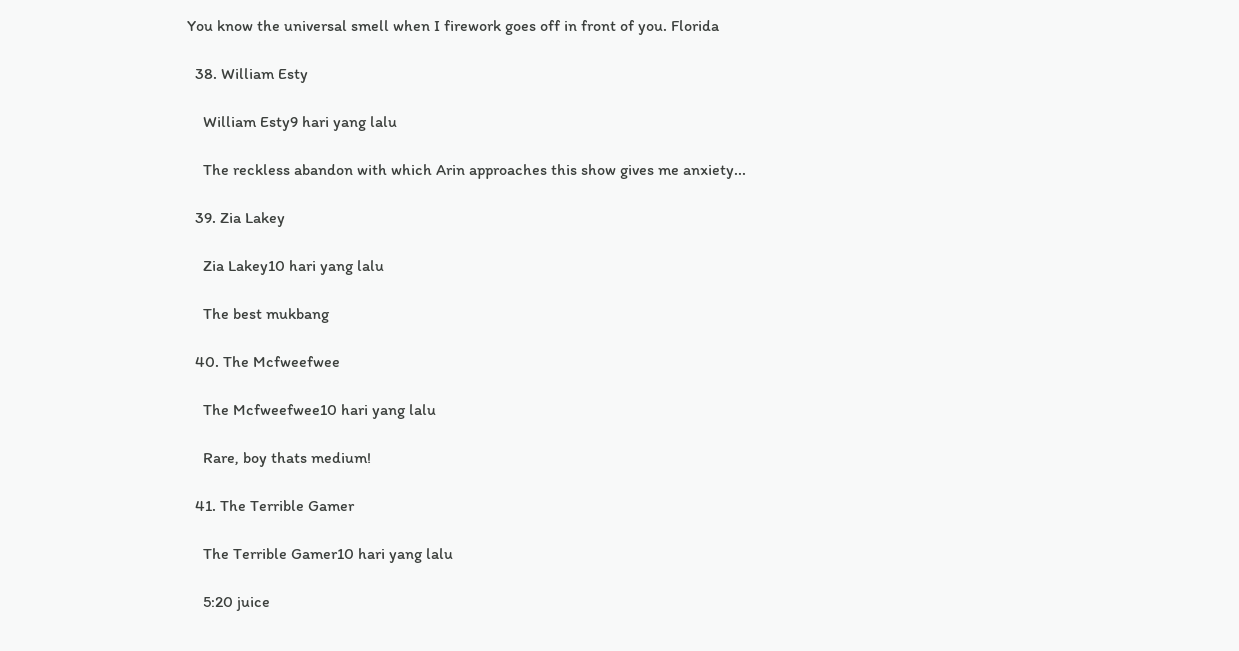You know the universal smell when I firework goes off in front of you. Florida

  38. William Esty

    William Esty9 hari yang lalu

    The reckless abandon with which Arin approaches this show gives me anxiety...

  39. Zia Lakey

    Zia Lakey10 hari yang lalu

    The best mukbang

  40. The Mcfweefwee

    The Mcfweefwee10 hari yang lalu

    Rare, boy thats medium!

  41. The Terrible Gamer

    The Terrible Gamer10 hari yang lalu

    5:20 juice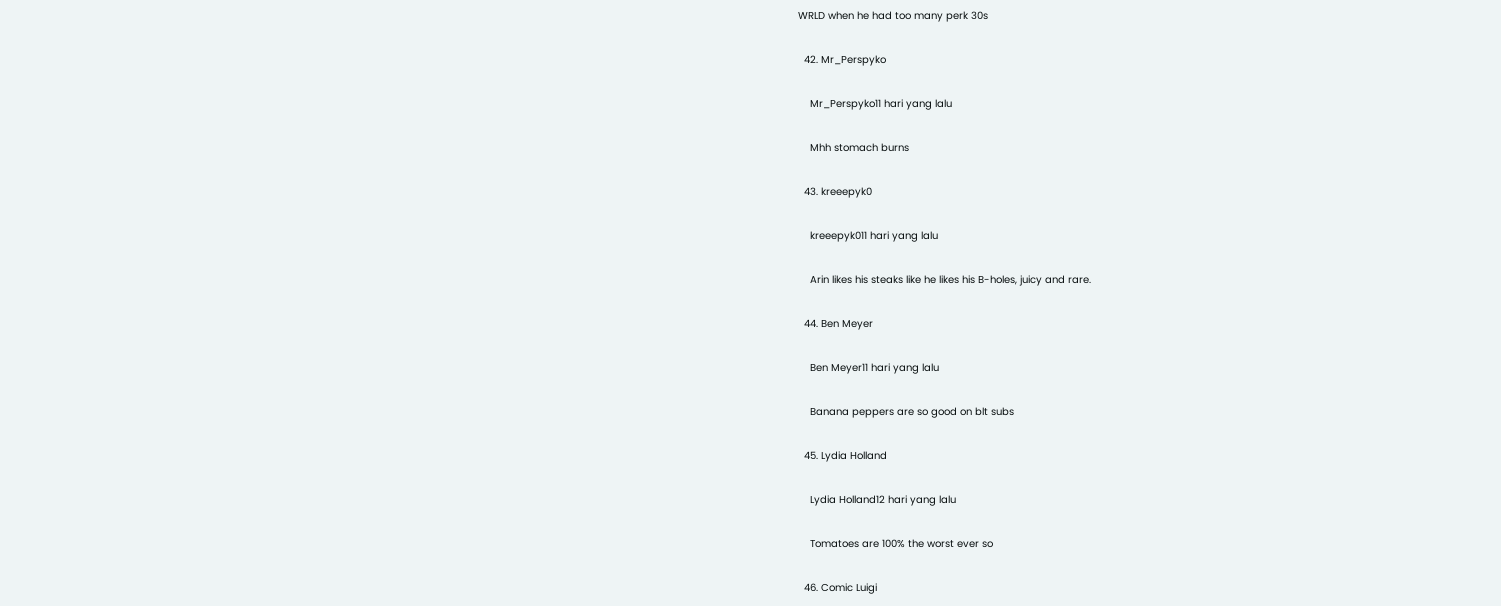WRLD when he had too many perk 30s

  42. Mr_Perspyko

    Mr_Perspyko11 hari yang lalu

    Mhh stomach burns

  43. kreeepyk0

    kreeepyk011 hari yang lalu

    Arin likes his steaks like he likes his B-holes, juicy and rare.

  44. Ben Meyer

    Ben Meyer11 hari yang lalu

    Banana peppers are so good on blt subs

  45. Lydia Holland

    Lydia Holland12 hari yang lalu

    Tomatoes are 100% the worst ever so

  46. Comic Luigi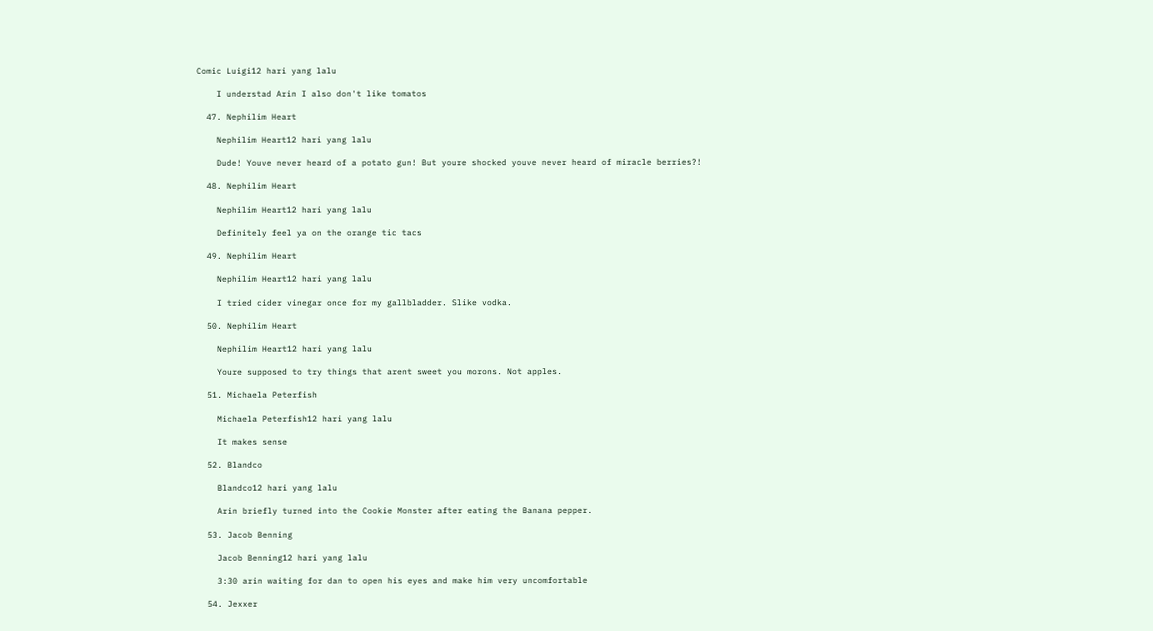Comic Luigi12 hari yang lalu

    I understad Arin I also don't like tomatos

  47. Nephilim Heart

    Nephilim Heart12 hari yang lalu

    Dude! Youve never heard of a potato gun! But youre shocked youve never heard of miracle berries?!

  48. Nephilim Heart

    Nephilim Heart12 hari yang lalu

    Definitely feel ya on the orange tic tacs

  49. Nephilim Heart

    Nephilim Heart12 hari yang lalu

    I tried cider vinegar once for my gallbladder. Slike vodka.

  50. Nephilim Heart

    Nephilim Heart12 hari yang lalu

    Youre supposed to try things that arent sweet you morons. Not apples.

  51. Michaela Peterfish

    Michaela Peterfish12 hari yang lalu

    It makes sense

  52. Blandco

    Blandco12 hari yang lalu

    Arin briefly turned into the Cookie Monster after eating the Banana pepper.

  53. Jacob Benning

    Jacob Benning12 hari yang lalu

    3:30 arin waiting for dan to open his eyes and make him very uncomfortable

  54. Jexxer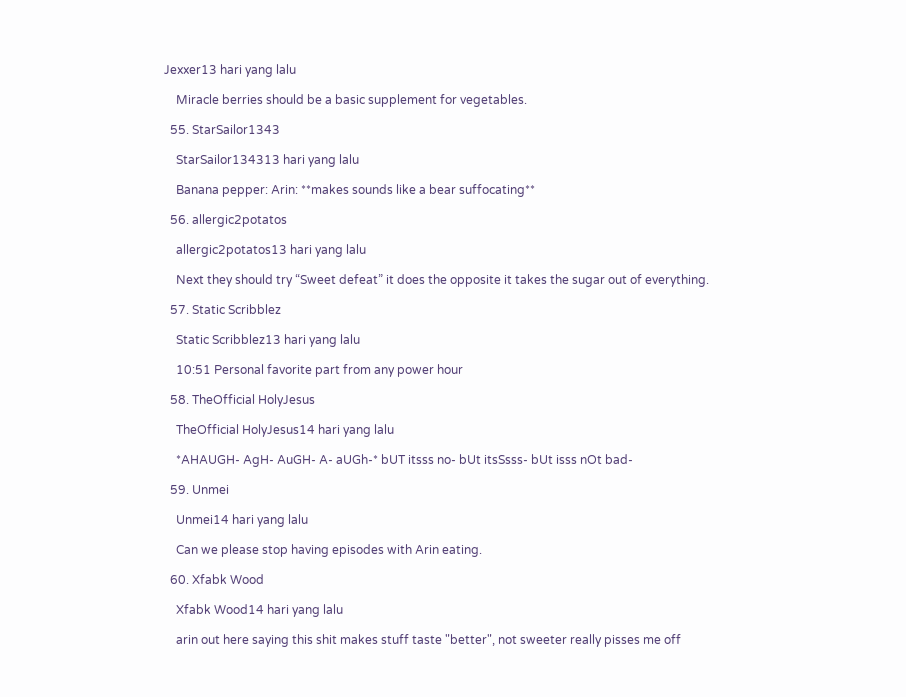Jexxer13 hari yang lalu

    Miracle berries should be a basic supplement for vegetables.

  55. StarSailor1343

    StarSailor134313 hari yang lalu

    Banana pepper: Arin: **makes sounds like a bear suffocating**

  56. allergic2potatos

    allergic2potatos13 hari yang lalu

    Next they should try “Sweet defeat” it does the opposite it takes the sugar out of everything.

  57. Static Scribblez

    Static Scribblez13 hari yang lalu

    10:51 Personal favorite part from any power hour

  58. TheOfficial HolyJesus

    TheOfficial HolyJesus14 hari yang lalu

    *AHAUGH- AgH- AuGH- A- aUGh-* bUT itsss no- bUt itsSsss- bUt isss nOt bad-

  59. Unmei

    Unmei14 hari yang lalu

    Can we please stop having episodes with Arin eating.

  60. Xfabk Wood

    Xfabk Wood14 hari yang lalu

    arin out here saying this shit makes stuff taste "better", not sweeter really pisses me off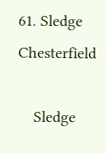61. Sledge Chesterfield

    Sledge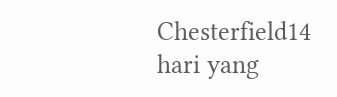Chesterfield14 hari yang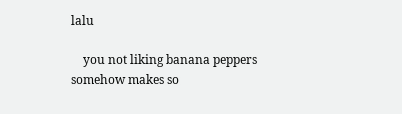lalu

    you not liking banana peppers somehow makes so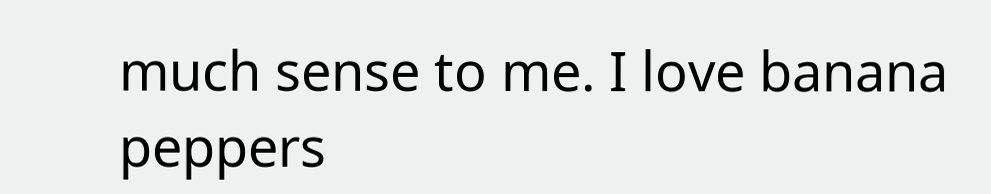much sense to me. I love banana peppers